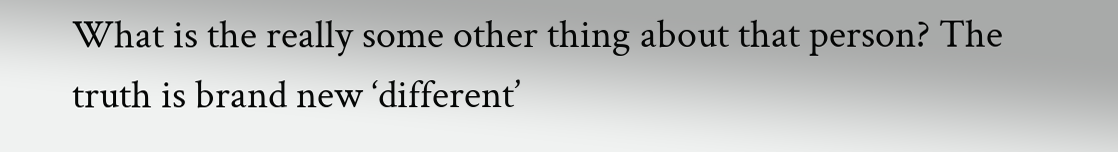What is the really some other thing about that person? The truth is brand new ‘different’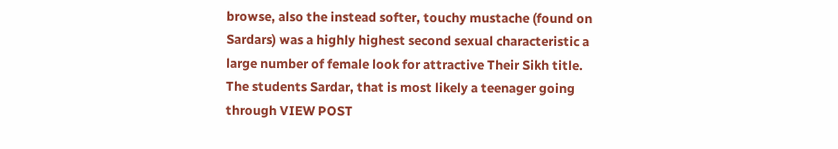browse, also the instead softer, touchy mustache (found on Sardars) was a highly highest second sexual characteristic a large number of female look for attractive Their Sikh title. The students Sardar, that is most likely a teenager going through VIEW POST